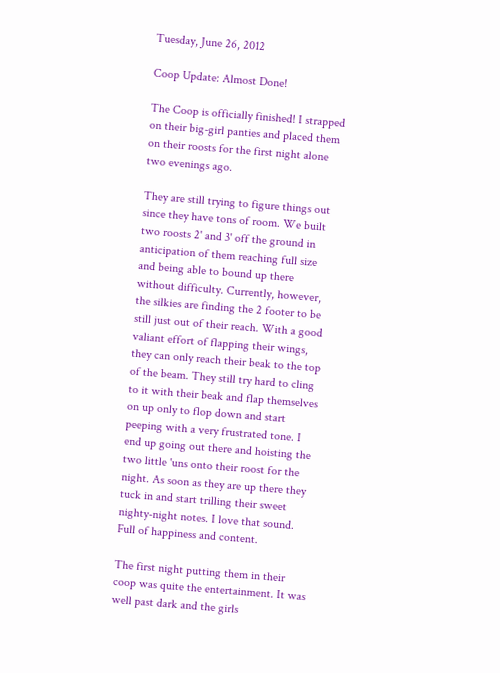Tuesday, June 26, 2012

Coop Update: Almost Done!

The Coop is officially finished! I strapped on their big-girl panties and placed them on their roosts for the first night alone two evenings ago.

They are still trying to figure things out since they have tons of room. We built two roosts 2' and 3' off the ground in anticipation of them reaching full size and being able to bound up there without difficulty. Currently, however, the silkies are finding the 2 footer to be still just out of their reach. With a good valiant effort of flapping their wings, they can only reach their beak to the top of the beam. They still try hard to cling to it with their beak and flap themselves on up only to flop down and start peeping with a very frustrated tone. I end up going out there and hoisting the two little 'uns onto their roost for the night. As soon as they are up there they tuck in and start trilling their sweet nighty-night notes. I love that sound. Full of happiness and content.

The first night putting them in their coop was quite the entertainment. It was well past dark and the girls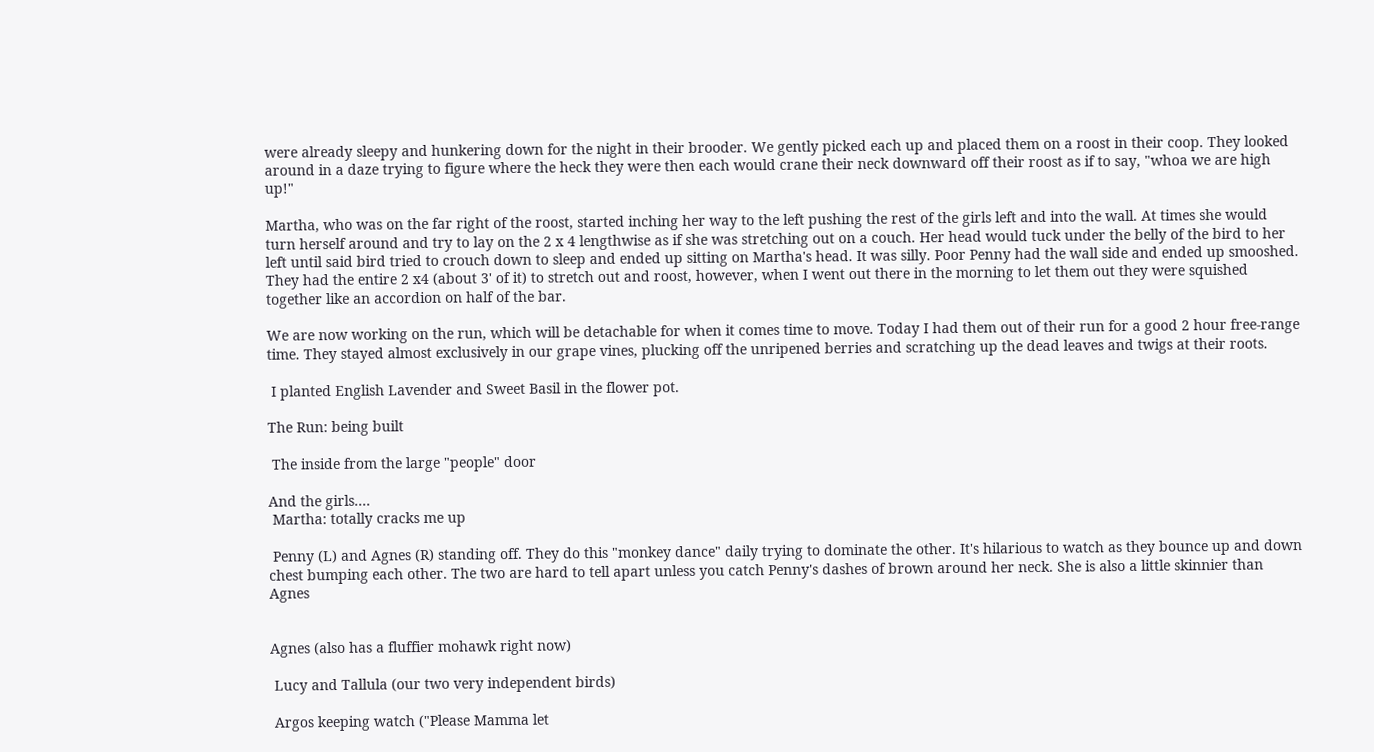were already sleepy and hunkering down for the night in their brooder. We gently picked each up and placed them on a roost in their coop. They looked around in a daze trying to figure where the heck they were then each would crane their neck downward off their roost as if to say, "whoa we are high up!"

Martha, who was on the far right of the roost, started inching her way to the left pushing the rest of the girls left and into the wall. At times she would turn herself around and try to lay on the 2 x 4 lengthwise as if she was stretching out on a couch. Her head would tuck under the belly of the bird to her left until said bird tried to crouch down to sleep and ended up sitting on Martha's head. It was silly. Poor Penny had the wall side and ended up smooshed. They had the entire 2 x4 (about 3' of it) to stretch out and roost, however, when I went out there in the morning to let them out they were squished together like an accordion on half of the bar.

We are now working on the run, which will be detachable for when it comes time to move. Today I had them out of their run for a good 2 hour free-range time. They stayed almost exclusively in our grape vines, plucking off the unripened berries and scratching up the dead leaves and twigs at their roots.

 I planted English Lavender and Sweet Basil in the flower pot.

The Run: being built

 The inside from the large "people" door

And the girls....
 Martha: totally cracks me up

 Penny (L) and Agnes (R) standing off. They do this "monkey dance" daily trying to dominate the other. It's hilarious to watch as they bounce up and down chest bumping each other. The two are hard to tell apart unless you catch Penny's dashes of brown around her neck. She is also a little skinnier than Agnes


Agnes (also has a fluffier mohawk right now)

 Lucy and Tallula (our two very independent birds)

 Argos keeping watch ("Please Mamma let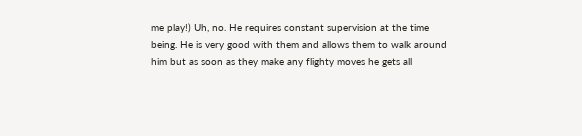me play!) Uh, no. He requires constant supervision at the time being. He is very good with them and allows them to walk around him but as soon as they make any flighty moves he gets all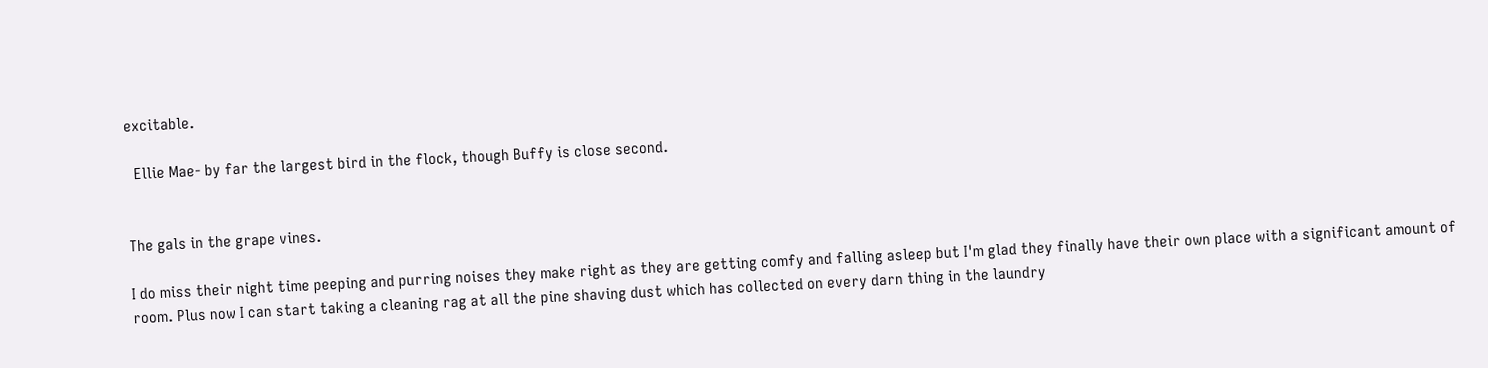excitable.

  Ellie Mae- by far the largest bird in the flock, though Buffy is close second.


The gals in the grape vines.

I do miss their night time peeping and purring noises they make right as they are getting comfy and falling asleep but I'm glad they finally have their own place with a significant amount of room. Plus now I can start taking a cleaning rag at all the pine shaving dust which has collected on every darn thing in the laundry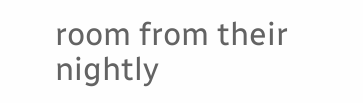room from their nightly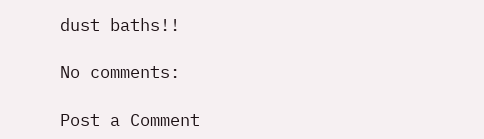dust baths!!

No comments:

Post a Comment